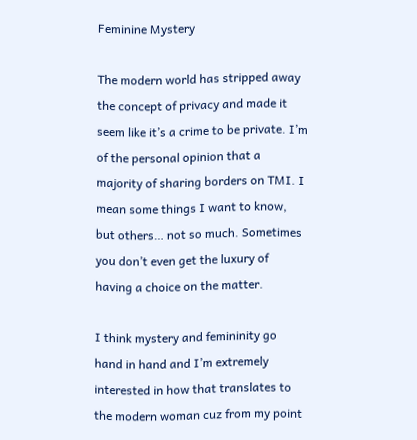Feminine Mystery

The modern world has stripped away the concept of privacy and made it seem like it’s a crime to be private. I’m of the personal opinion that a majority of sharing borders on TMI. I mean some things I want to know, but others… not so much. Sometimes you don’t even get the luxury of having a choice on the matter.

I think mystery and femininity go hand in hand and I’m extremely interested in how that translates to the modern woman cuz from my point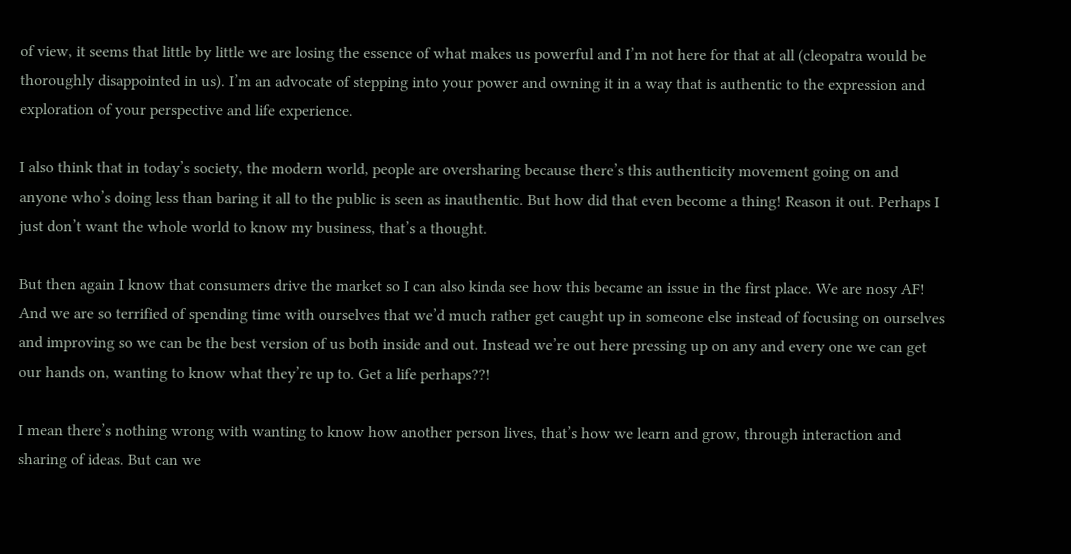of view, it seems that little by little we are losing the essence of what makes us powerful and I’m not here for that at all (cleopatra would be thoroughly disappointed in us). I’m an advocate of stepping into your power and owning it in a way that is authentic to the expression and exploration of your perspective and life experience.

I also think that in today’s society, the modern world, people are oversharing because there’s this authenticity movement going on and anyone who’s doing less than baring it all to the public is seen as inauthentic. But how did that even become a thing! Reason it out. Perhaps I just don’t want the whole world to know my business, that’s a thought.

But then again I know that consumers drive the market so I can also kinda see how this became an issue in the first place. We are nosy AF! And we are so terrified of spending time with ourselves that we’d much rather get caught up in someone else instead of focusing on ourselves and improving so we can be the best version of us both inside and out. Instead we’re out here pressing up on any and every one we can get our hands on, wanting to know what they’re up to. Get a life perhaps??!

I mean there’s nothing wrong with wanting to know how another person lives, that’s how we learn and grow, through interaction and sharing of ideas. But can we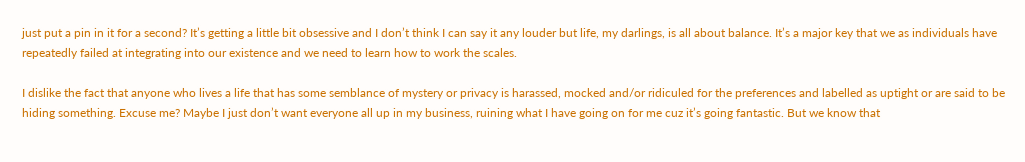just put a pin in it for a second? It’s getting a little bit obsessive and I don’t think I can say it any louder but life, my darlings, is all about balance. It’s a major key that we as individuals have repeatedly failed at integrating into our existence and we need to learn how to work the scales.

I dislike the fact that anyone who lives a life that has some semblance of mystery or privacy is harassed, mocked and/or ridiculed for the preferences and labelled as uptight or are said to be hiding something. Excuse me? Maybe I just don’t want everyone all up in my business, ruining what I have going on for me cuz it’s going fantastic. But we know that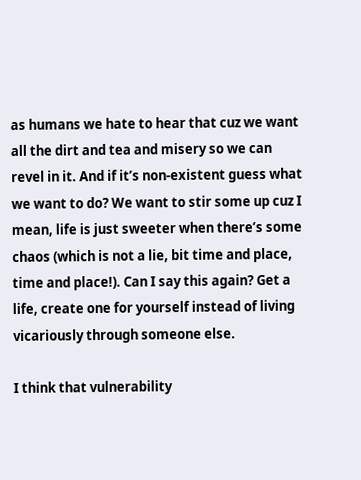as humans we hate to hear that cuz we want all the dirt and tea and misery so we can revel in it. And if it’s non-existent guess what we want to do? We want to stir some up cuz I mean, life is just sweeter when there’s some chaos (which is not a lie, bit time and place, time and place!). Can I say this again? Get a life, create one for yourself instead of living vicariously through someone else.

I think that vulnerability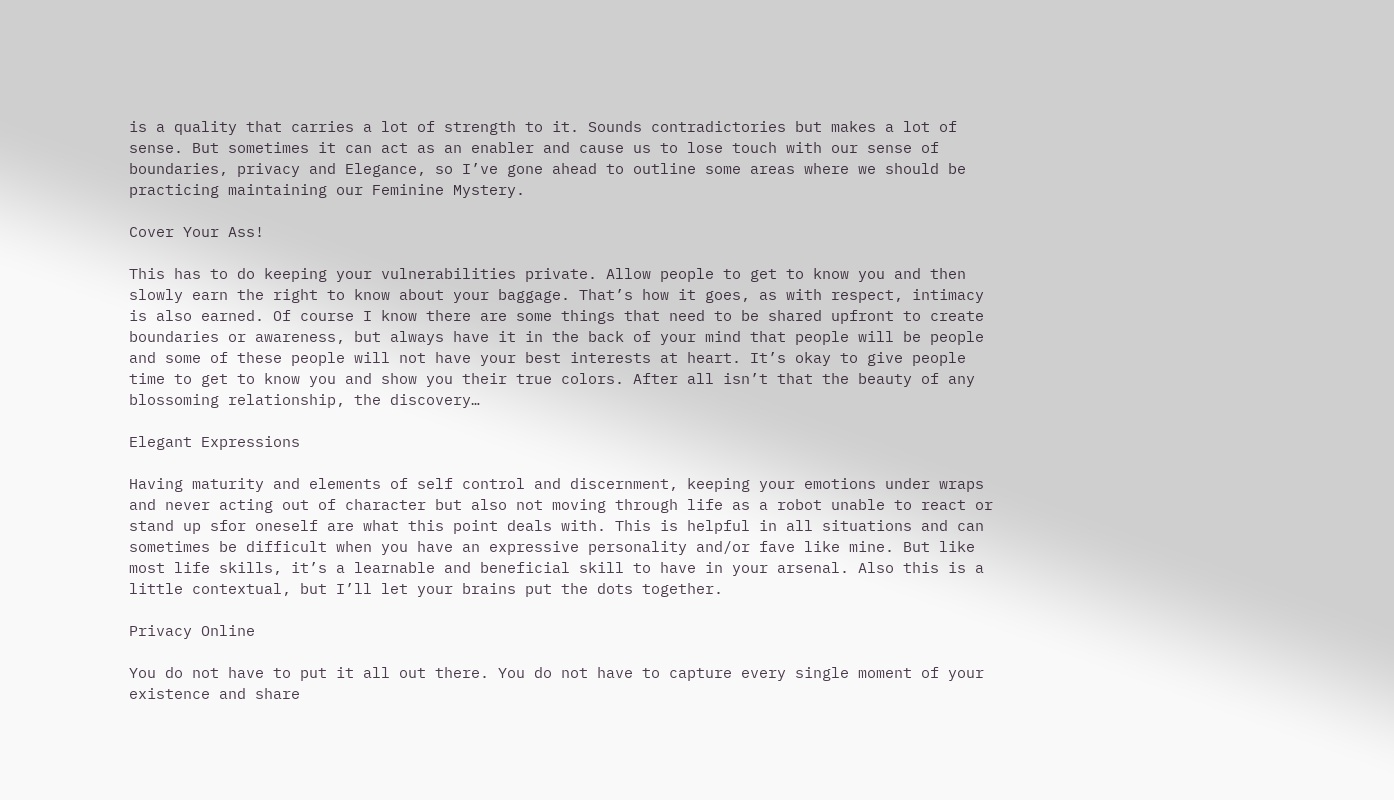is a quality that carries a lot of strength to it. Sounds contradictories but makes a lot of sense. But sometimes it can act as an enabler and cause us to lose touch with our sense of boundaries, privacy and Elegance, so I’ve gone ahead to outline some areas where we should be practicing maintaining our Feminine Mystery.

Cover Your Ass!

This has to do keeping your vulnerabilities private. Allow people to get to know you and then slowly earn the right to know about your baggage. That’s how it goes, as with respect, intimacy is also earned. Of course I know there are some things that need to be shared upfront to create boundaries or awareness, but always have it in the back of your mind that people will be people and some of these people will not have your best interests at heart. It’s okay to give people time to get to know you and show you their true colors. After all isn’t that the beauty of any blossoming relationship, the discovery…

Elegant Expressions

Having maturity and elements of self control and discernment, keeping your emotions under wraps and never acting out of character but also not moving through life as a robot unable to react or stand up sfor oneself are what this point deals with. This is helpful in all situations and can sometimes be difficult when you have an expressive personality and/or fave like mine. But like most life skills, it’s a learnable and beneficial skill to have in your arsenal. Also this is a little contextual, but I’ll let your brains put the dots together.

Privacy Online

You do not have to put it all out there. You do not have to capture every single moment of your existence and share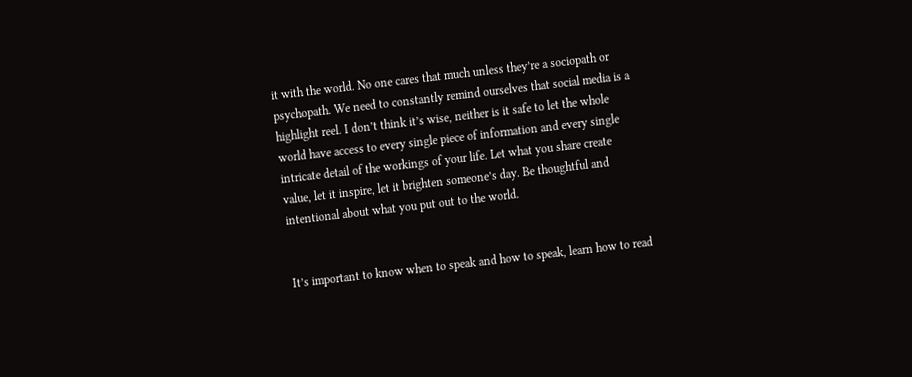it with the world. No one cares that much unless they’re a sociopath or psychopath. We need to constantly remind ourselves that social media is a highlight reel. I don’t think it’s wise, neither is it safe to let the whole world have access to every single piece of information and every single intricate detail of the workings of your life. Let what you share create value, let it inspire, let it brighten someone’s day. Be thoughtful and intentional about what you put out to the world.


It’s important to know when to speak and how to speak, learn how to read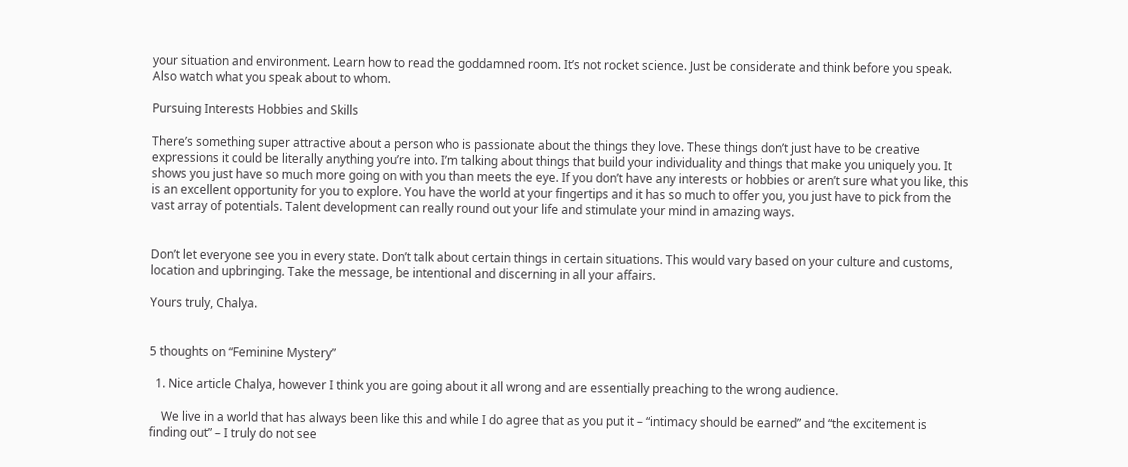your situation and environment. Learn how to read the goddamned room. It’s not rocket science. Just be considerate and think before you speak. Also watch what you speak about to whom.

Pursuing Interests Hobbies and Skills

There’s something super attractive about a person who is passionate about the things they love. These things don’t just have to be creative expressions it could be literally anything you’re into. I’m talking about things that build your individuality and things that make you uniquely you. It shows you just have so much more going on with you than meets the eye. If you don’t have any interests or hobbies or aren’t sure what you like, this is an excellent opportunity for you to explore. You have the world at your fingertips and it has so much to offer you, you just have to pick from the vast array of potentials. Talent development can really round out your life and stimulate your mind in amazing ways.


Don’t let everyone see you in every state. Don’t talk about certain things in certain situations. This would vary based on your culture and customs, location and upbringing. Take the message, be intentional and discerning in all your affairs.

Yours truly, Chalya.


5 thoughts on “Feminine Mystery”

  1. Nice article Chalya, however I think you are going about it all wrong and are essentially preaching to the wrong audience.

    We live in a world that has always been like this and while I do agree that as you put it – “intimacy should be earned” and “the excitement is finding out” – I truly do not see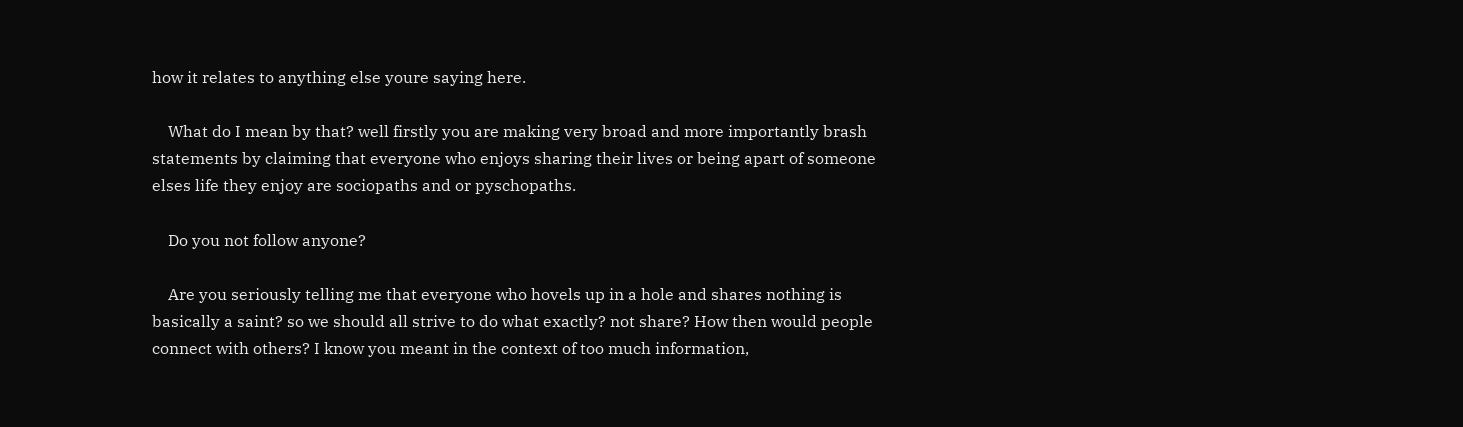how it relates to anything else youre saying here.

    What do I mean by that? well firstly you are making very broad and more importantly brash statements by claiming that everyone who enjoys sharing their lives or being apart of someone elses life they enjoy are sociopaths and or pyschopaths.

    Do you not follow anyone?

    Are you seriously telling me that everyone who hovels up in a hole and shares nothing is basically a saint? so we should all strive to do what exactly? not share? How then would people connect with others? I know you meant in the context of too much information,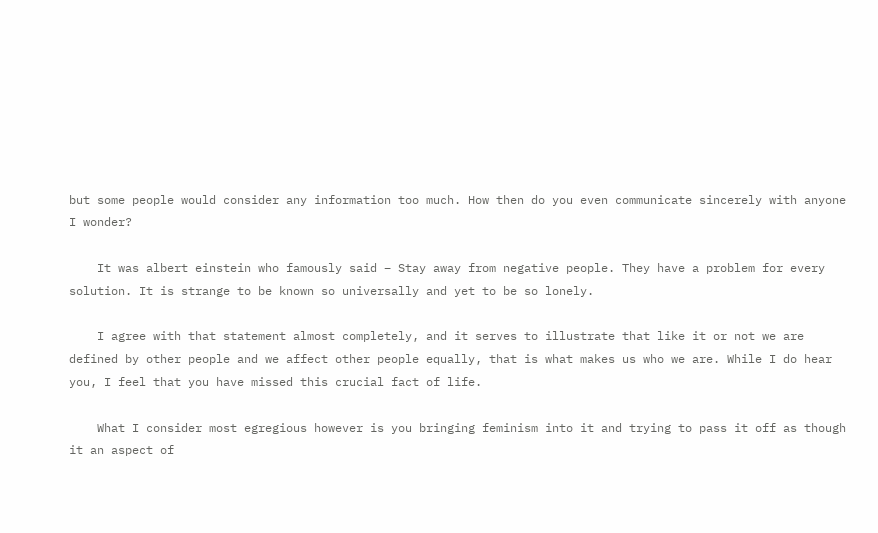but some people would consider any information too much. How then do you even communicate sincerely with anyone I wonder?

    It was albert einstein who famously said – Stay away from negative people. They have a problem for every solution. It is strange to be known so universally and yet to be so lonely.

    I agree with that statement almost completely, and it serves to illustrate that like it or not we are defined by other people and we affect other people equally, that is what makes us who we are. While I do hear you, I feel that you have missed this crucial fact of life.

    What I consider most egregious however is you bringing feminism into it and trying to pass it off as though it an aspect of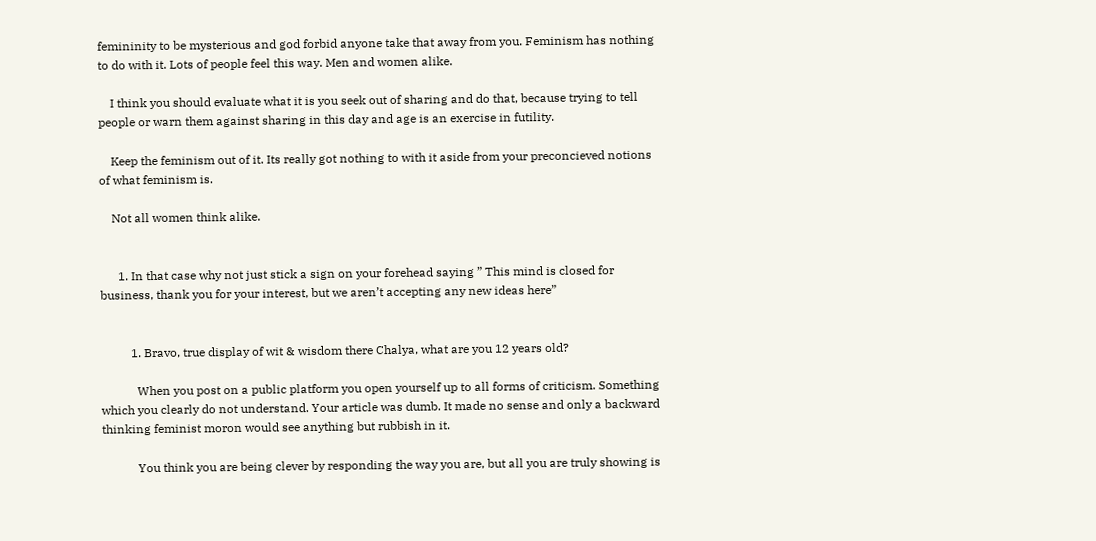femininity to be mysterious and god forbid anyone take that away from you. Feminism has nothing to do with it. Lots of people feel this way. Men and women alike.

    I think you should evaluate what it is you seek out of sharing and do that, because trying to tell people or warn them against sharing in this day and age is an exercise in futility.

    Keep the feminism out of it. Its really got nothing to with it aside from your preconcieved notions of what feminism is.

    Not all women think alike.


      1. In that case why not just stick a sign on your forehead saying ” This mind is closed for business, thank you for your interest, but we aren’t accepting any new ideas here”


          1. Bravo, true display of wit & wisdom there Chalya, what are you 12 years old?

            When you post on a public platform you open yourself up to all forms of criticism. Something which you clearly do not understand. Your article was dumb. It made no sense and only a backward thinking feminist moron would see anything but rubbish in it.

            You think you are being clever by responding the way you are, but all you are truly showing is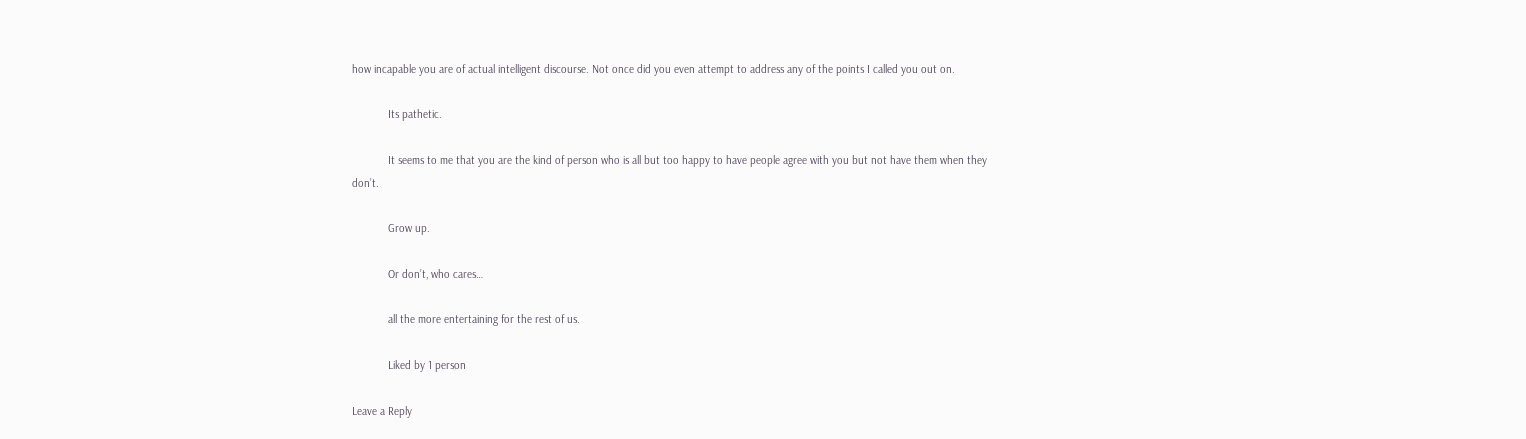how incapable you are of actual intelligent discourse. Not once did you even attempt to address any of the points I called you out on.

            Its pathetic.

            It seems to me that you are the kind of person who is all but too happy to have people agree with you but not have them when they don’t.

            Grow up.

            Or don’t, who cares…

            all the more entertaining for the rest of us.

            Liked by 1 person

Leave a Reply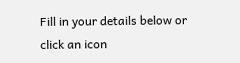Fill in your details below or click an icon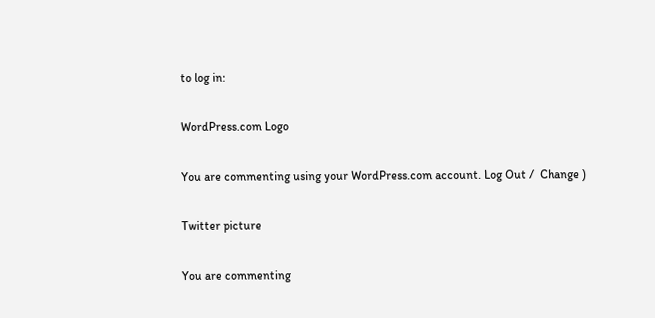to log in:

WordPress.com Logo

You are commenting using your WordPress.com account. Log Out /  Change )

Twitter picture

You are commenting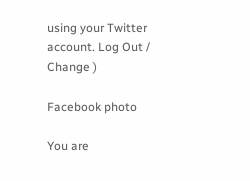using your Twitter account. Log Out /  Change )

Facebook photo

You are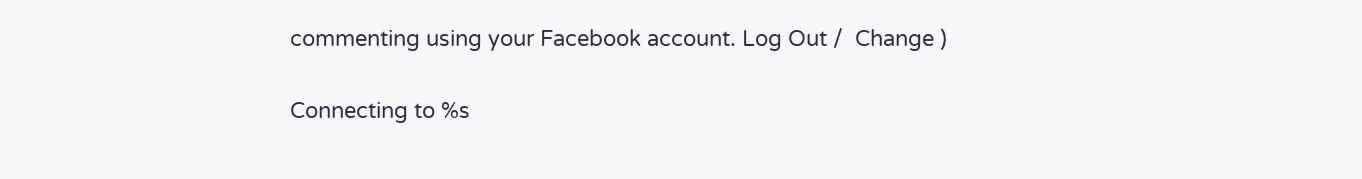commenting using your Facebook account. Log Out /  Change )

Connecting to %s